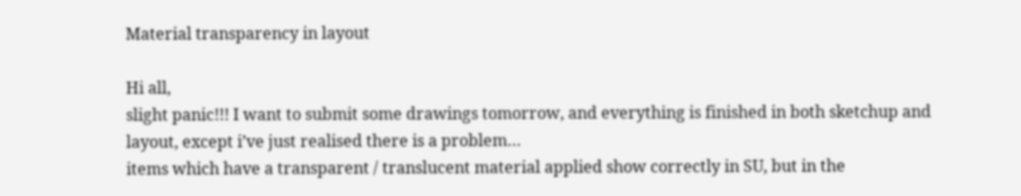Material transparency in layout

Hi all,
slight panic!!! I want to submit some drawings tomorrow, and everything is finished in both sketchup and layout, except i’ve just realised there is a problem…
items which have a transparent / translucent material applied show correctly in SU, but in the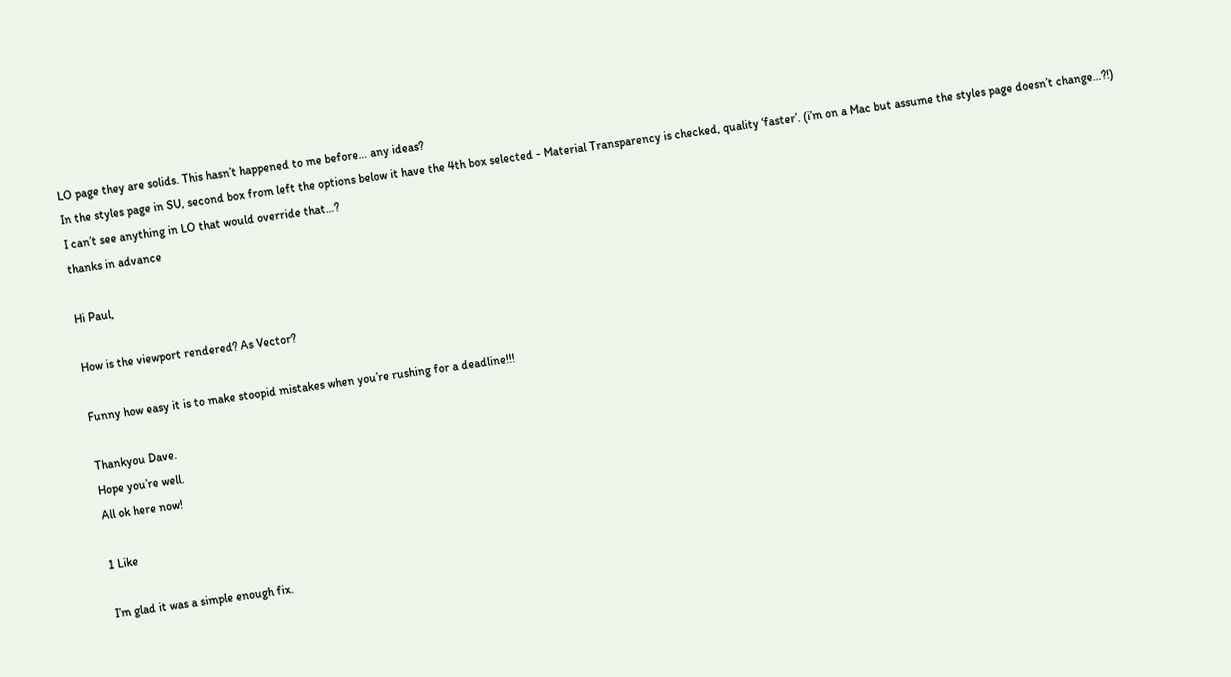LO page they are solids. This hasn’t happened to me before… any ideas?
In the styles page in SU, second box from left the options below it have the 4th box selected - Material Transparency is checked, quality ‘faster’. (i’m on a Mac but assume the styles page doesn’t change…?!)
I can’t see anything in LO that would override that…?
thanks in advance

Hi Paul,

How is the viewport rendered? As Vector?

Funny how easy it is to make stoopid mistakes when you’re rushing for a deadline!!!

Thankyou Dave.
Hope you’re well.
All ok here now!

1 Like

I’m glad it was a simple enough fix.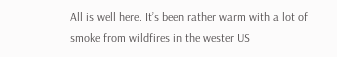All is well here. It’s been rather warm with a lot of smoke from wildfires in the wester US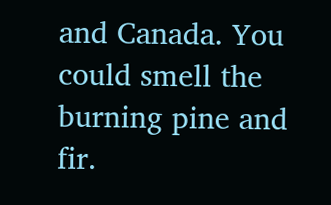and Canada. You could smell the burning pine and fir.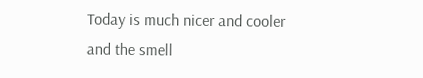Today is much nicer and cooler and the smell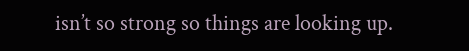isn’t so strong so things are looking up.